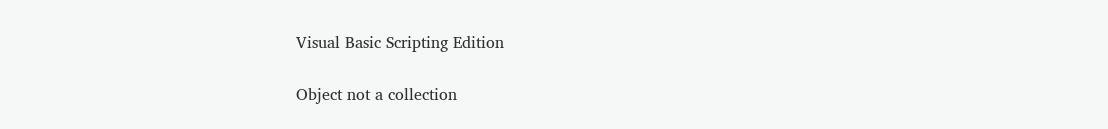Visual Basic Scripting Edition

Object not a collection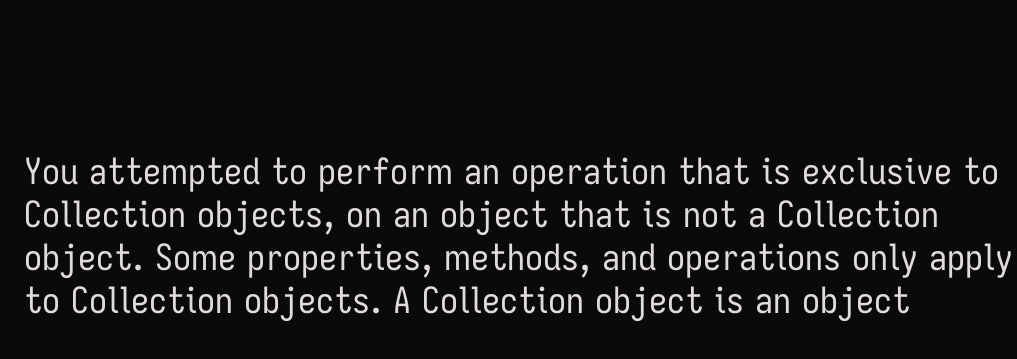You attempted to perform an operation that is exclusive to Collection objects, on an object that is not a Collection object. Some properties, methods, and operations only apply to Collection objects. A Collection object is an object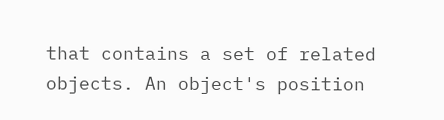that contains a set of related objects. An object's position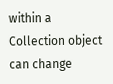within a Collection object can change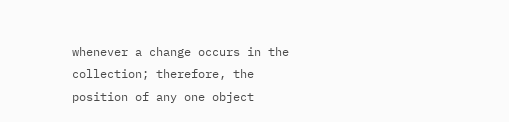whenever a change occurs in the collection; therefore, the position of any one object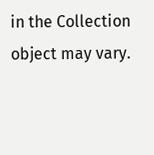in the Collection object may vary.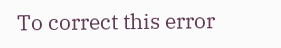To correct this error